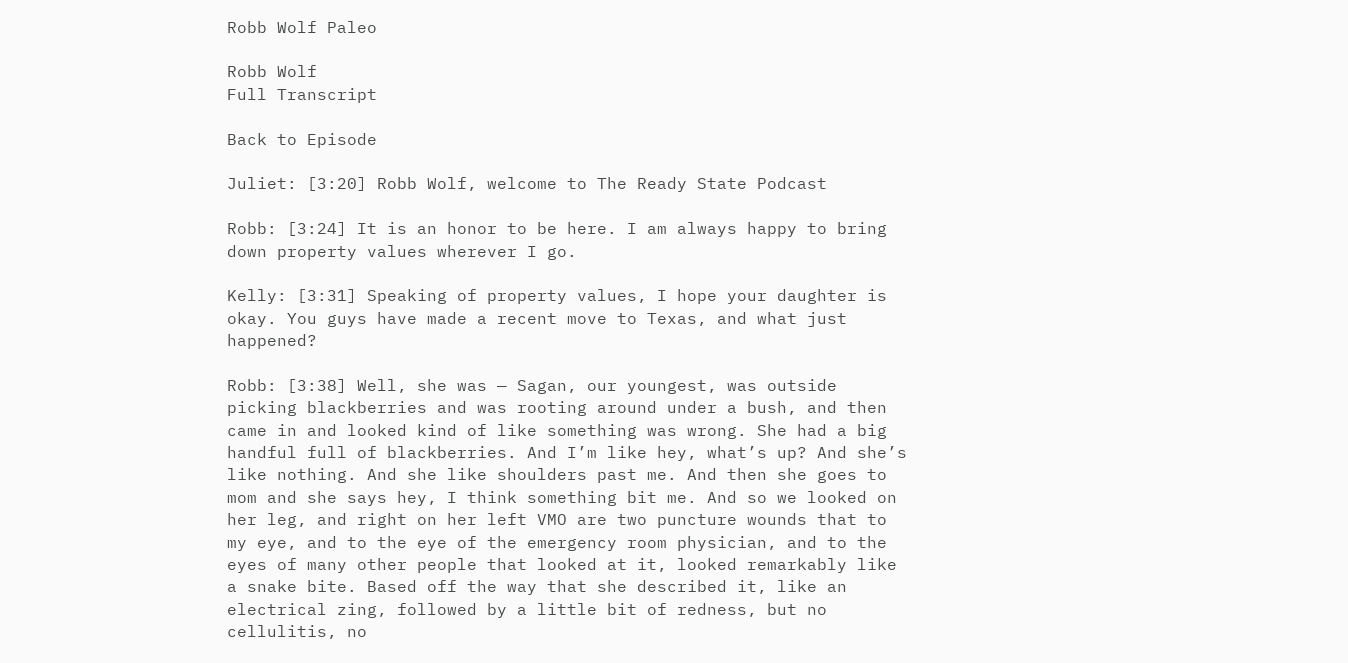Robb Wolf Paleo

Robb Wolf
Full Transcript

Back to Episode

Juliet: [3:20] Robb Wolf, welcome to The Ready State Podcast

Robb: [3:24] It is an honor to be here. I am always happy to bring down property values wherever I go.

Kelly: [3:31] Speaking of property values, I hope your daughter is okay. You guys have made a recent move to Texas, and what just happened?

Robb: [3:38] Well, she was — Sagan, our youngest, was outside picking blackberries and was rooting around under a bush, and then came in and looked kind of like something was wrong. She had a big handful full of blackberries. And I’m like hey, what’s up? And she’s like nothing. And she like shoulders past me. And then she goes to mom and she says hey, I think something bit me. And so we looked on her leg, and right on her left VMO are two puncture wounds that to my eye, and to the eye of the emergency room physician, and to the eyes of many other people that looked at it, looked remarkably like a snake bite. Based off the way that she described it, like an electrical zing, followed by a little bit of redness, but no cellulitis, no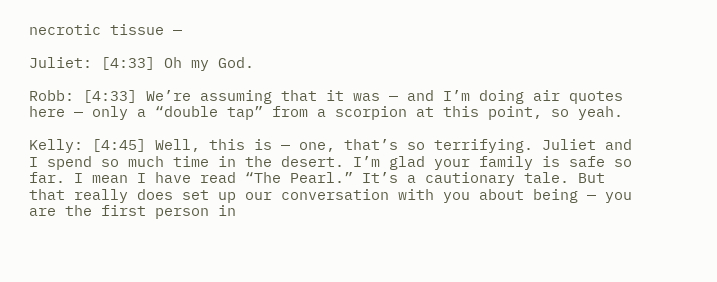necrotic tissue —

Juliet: [4:33] Oh my God.

Robb: [4:33] We’re assuming that it was — and I’m doing air quotes here — only a “double tap” from a scorpion at this point, so yeah.

Kelly: [4:45] Well, this is — one, that’s so terrifying. Juliet and I spend so much time in the desert. I’m glad your family is safe so far. I mean I have read “The Pearl.” It’s a cautionary tale. But that really does set up our conversation with you about being — you are the first person in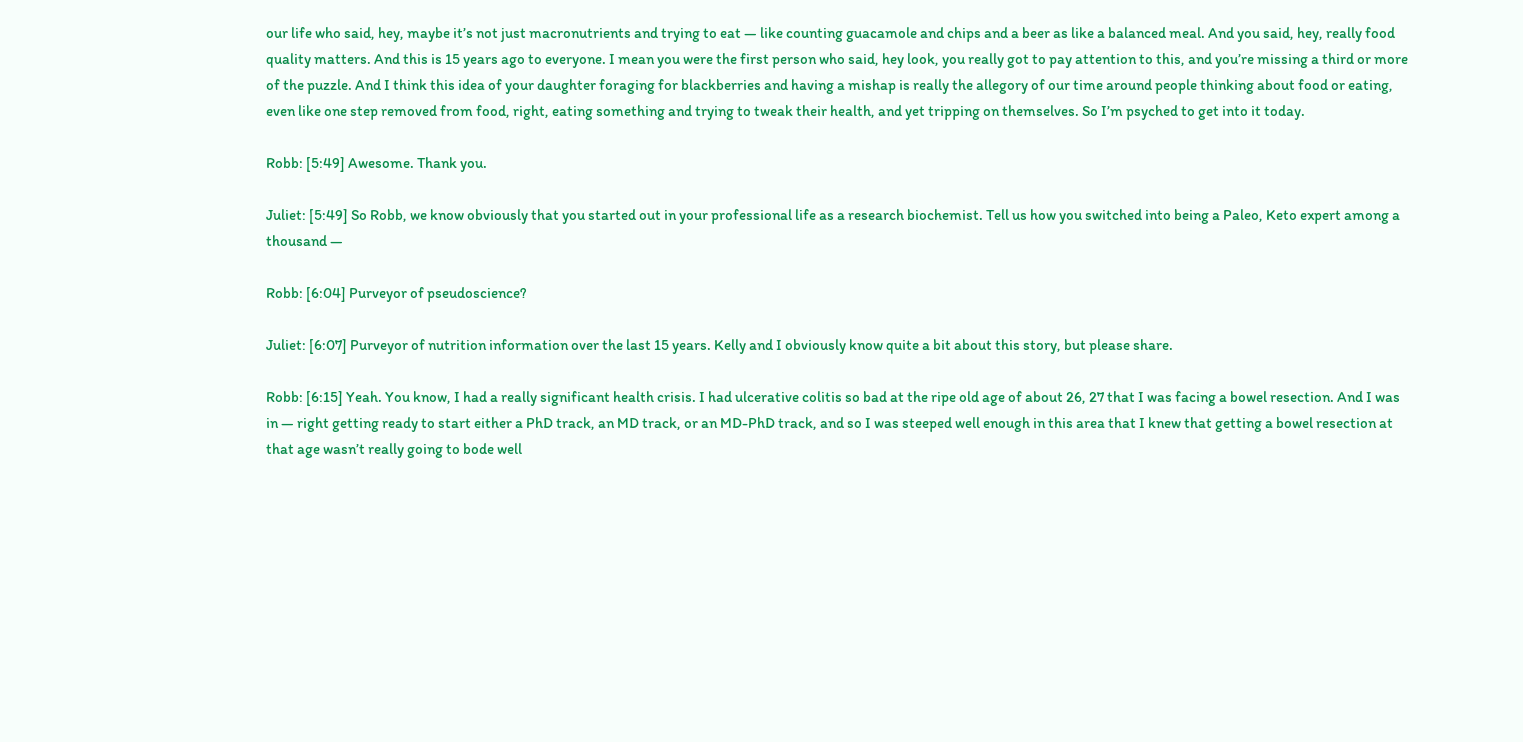our life who said, hey, maybe it’s not just macronutrients and trying to eat — like counting guacamole and chips and a beer as like a balanced meal. And you said, hey, really food quality matters. And this is 15 years ago to everyone. I mean you were the first person who said, hey look, you really got to pay attention to this, and you’re missing a third or more of the puzzle. And I think this idea of your daughter foraging for blackberries and having a mishap is really the allegory of our time around people thinking about food or eating, even like one step removed from food, right, eating something and trying to tweak their health, and yet tripping on themselves. So I’m psyched to get into it today.

Robb: [5:49] Awesome. Thank you.

Juliet: [5:49] So Robb, we know obviously that you started out in your professional life as a research biochemist. Tell us how you switched into being a Paleo, Keto expert among a thousand —

Robb: [6:04] Purveyor of pseudoscience?

Juliet: [6:07] Purveyor of nutrition information over the last 15 years. Kelly and I obviously know quite a bit about this story, but please share.

Robb: [6:15] Yeah. You know, I had a really significant health crisis. I had ulcerative colitis so bad at the ripe old age of about 26, 27 that I was facing a bowel resection. And I was in — right getting ready to start either a PhD track, an MD track, or an MD-PhD track, and so I was steeped well enough in this area that I knew that getting a bowel resection at that age wasn’t really going to bode well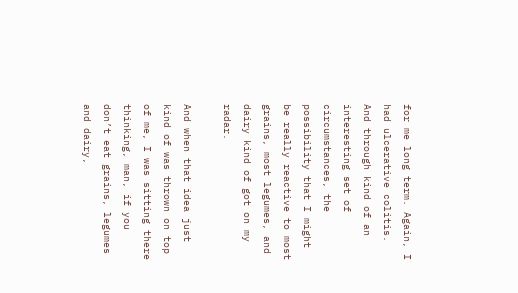for me long term. Again, I had ulcerative colitis. And through kind of an interesting set of circumstances, the possibility that I might be really reactive to most grains, most legumes, and dairy kind of got on my radar.

And when that idea just kind of was thrown on top of me, I was sitting there thinking, man, if you don’t eat grains, legumes and dairy,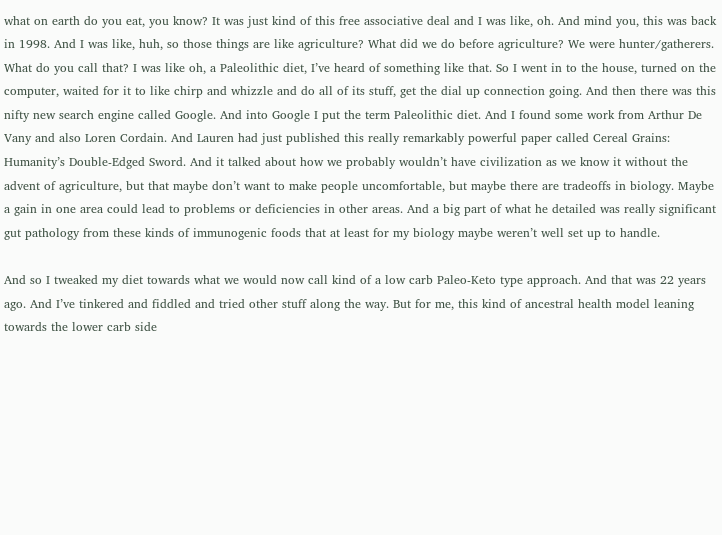what on earth do you eat, you know? It was just kind of this free associative deal and I was like, oh. And mind you, this was back in 1998. And I was like, huh, so those things are like agriculture? What did we do before agriculture? We were hunter/gatherers. What do you call that? I was like oh, a Paleolithic diet, I’ve heard of something like that. So I went in to the house, turned on the computer, waited for it to like chirp and whizzle and do all of its stuff, get the dial up connection going. And then there was this nifty new search engine called Google. And into Google I put the term Paleolithic diet. And I found some work from Arthur De Vany and also Loren Cordain. And Lauren had just published this really remarkably powerful paper called Cereal Grains: Humanity’s Double-Edged Sword. And it talked about how we probably wouldn’t have civilization as we know it without the advent of agriculture, but that maybe don’t want to make people uncomfortable, but maybe there are tradeoffs in biology. Maybe a gain in one area could lead to problems or deficiencies in other areas. And a big part of what he detailed was really significant gut pathology from these kinds of immunogenic foods that at least for my biology maybe weren’t well set up to handle.

And so I tweaked my diet towards what we would now call kind of a low carb Paleo-Keto type approach. And that was 22 years ago. And I’ve tinkered and fiddled and tried other stuff along the way. But for me, this kind of ancestral health model leaning towards the lower carb side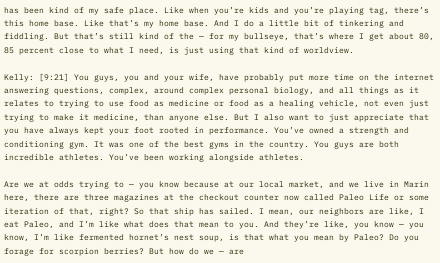has been kind of my safe place. Like when you’re kids and you’re playing tag, there’s this home base. Like that’s my home base. And I do a little bit of tinkering and fiddling. But that’s still kind of the — for my bullseye, that’s where I get about 80, 85 percent close to what I need, is just using that kind of worldview.

Kelly: [9:21] You guys, you and your wife, have probably put more time on the internet answering questions, complex, around complex personal biology, and all things as it relates to trying to use food as medicine or food as a healing vehicle, not even just trying to make it medicine, than anyone else. But I also want to just appreciate that you have always kept your foot rooted in performance. You’ve owned a strength and conditioning gym. It was one of the best gyms in the country. You guys are both incredible athletes. You’ve been working alongside athletes.

Are we at odds trying to — you know because at our local market, and we live in Marin here, there are three magazines at the checkout counter now called Paleo Life or some iteration of that, right? So that ship has sailed. I mean, our neighbors are like, I eat Paleo, and I’m like what does that mean to you. And they’re like, you know — you know, I’m like fermented hornet’s nest soup, is that what you mean by Paleo? Do you forage for scorpion berries? But how do we — are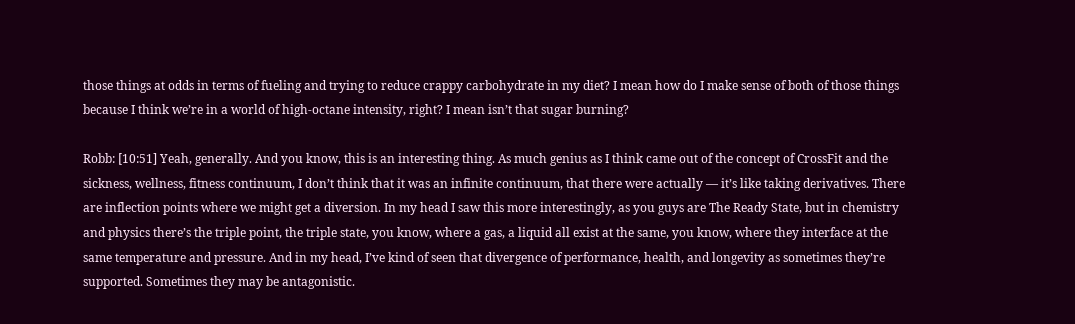those things at odds in terms of fueling and trying to reduce crappy carbohydrate in my diet? I mean how do I make sense of both of those things because I think we’re in a world of high-octane intensity, right? I mean isn’t that sugar burning?

Robb: [10:51] Yeah, generally. And you know, this is an interesting thing. As much genius as I think came out of the concept of CrossFit and the sickness, wellness, fitness continuum, I don’t think that it was an infinite continuum, that there were actually — it’s like taking derivatives. There are inflection points where we might get a diversion. In my head I saw this more interestingly, as you guys are The Ready State, but in chemistry and physics there’s the triple point, the triple state, you know, where a gas, a liquid all exist at the same, you know, where they interface at the same temperature and pressure. And in my head, I’ve kind of seen that divergence of performance, health, and longevity as sometimes they’re supported. Sometimes they may be antagonistic.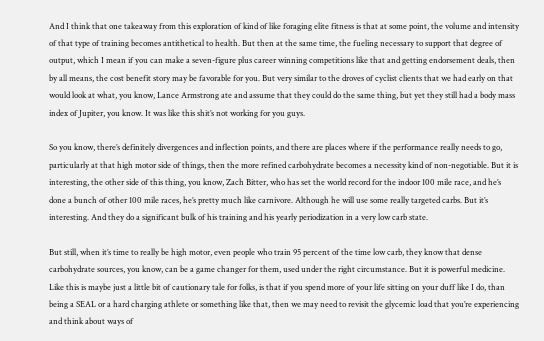And I think that one takeaway from this exploration of kind of like foraging elite fitness is that at some point, the volume and intensity of that type of training becomes antithetical to health. But then at the same time, the fueling necessary to support that degree of output, which I mean if you can make a seven-figure plus career winning competitions like that and getting endorsement deals, then by all means, the cost benefit story may be favorable for you. But very similar to the droves of cyclist clients that we had early on that would look at what, you know, Lance Armstrong ate and assume that they could do the same thing, but yet they still had a body mass index of Jupiter, you know. It was like this shit’s not working for you guys.

So you know, there’s definitely divergences and inflection points, and there are places where if the performance really needs to go, particularly at that high motor side of things, then the more refined carbohydrate becomes a necessity kind of non-negotiable. But it is interesting, the other side of this thing, you know, Zach Bitter, who has set the world record for the indoor 100 mile race, and he’s done a bunch of other 100 mile races, he’s pretty much like carnivore. Although he will use some really targeted carbs. But it’s interesting. And they do a significant bulk of his training and his yearly periodization in a very low carb state.

But still, when it’s time to really be high motor, even people who train 95 percent of the time low carb, they know that dense carbohydrate sources, you know, can be a game changer for them, used under the right circumstance. But it is powerful medicine. Like this is maybe just a little bit of cautionary tale for folks, is that if you spend more of your life sitting on your duff like I do, than being a SEAL or a hard charging athlete or something like that, then we may need to revisit the glycemic load that you’re experiencing and think about ways of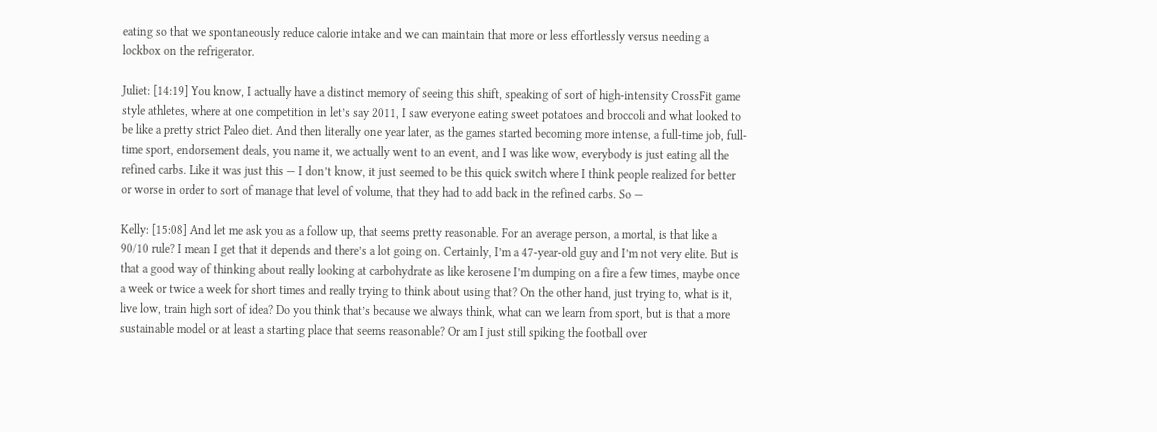eating so that we spontaneously reduce calorie intake and we can maintain that more or less effortlessly versus needing a lockbox on the refrigerator.

Juliet: [14:19] You know, I actually have a distinct memory of seeing this shift, speaking of sort of high-intensity CrossFit game style athletes, where at one competition in let’s say 2011, I saw everyone eating sweet potatoes and broccoli and what looked to be like a pretty strict Paleo diet. And then literally one year later, as the games started becoming more intense, a full-time job, full-time sport, endorsement deals, you name it, we actually went to an event, and I was like wow, everybody is just eating all the refined carbs. Like it was just this — I don’t know, it just seemed to be this quick switch where I think people realized for better or worse in order to sort of manage that level of volume, that they had to add back in the refined carbs. So —

Kelly: [15:08] And let me ask you as a follow up, that seems pretty reasonable. For an average person, a mortal, is that like a 90/10 rule? I mean I get that it depends and there’s a lot going on. Certainly, I’m a 47-year-old guy and I’m not very elite. But is that a good way of thinking about really looking at carbohydrate as like kerosene I’m dumping on a fire a few times, maybe once a week or twice a week for short times and really trying to think about using that? On the other hand, just trying to, what is it, live low, train high sort of idea? Do you think that’s because we always think, what can we learn from sport, but is that a more sustainable model or at least a starting place that seems reasonable? Or am I just still spiking the football over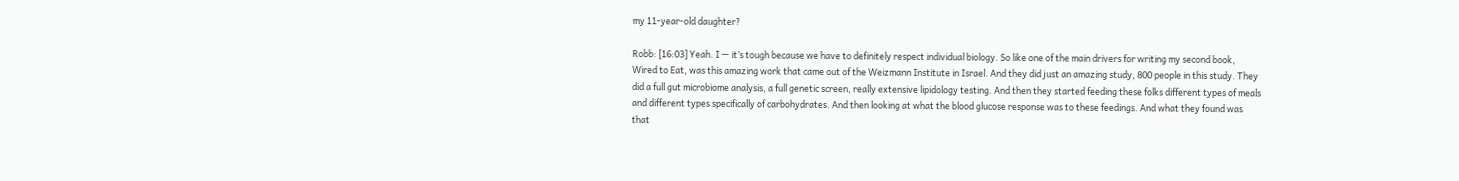my 11-year-old daughter?

Robb: [16:03] Yeah. I — it’s tough because we have to definitely respect individual biology. So like one of the main drivers for writing my second book, Wired to Eat, was this amazing work that came out of the Weizmann Institute in Israel. And they did just an amazing study, 800 people in this study. They did a full gut microbiome analysis, a full genetic screen, really extensive lipidology testing. And then they started feeding these folks different types of meals and different types specifically of carbohydrates. And then looking at what the blood glucose response was to these feedings. And what they found was that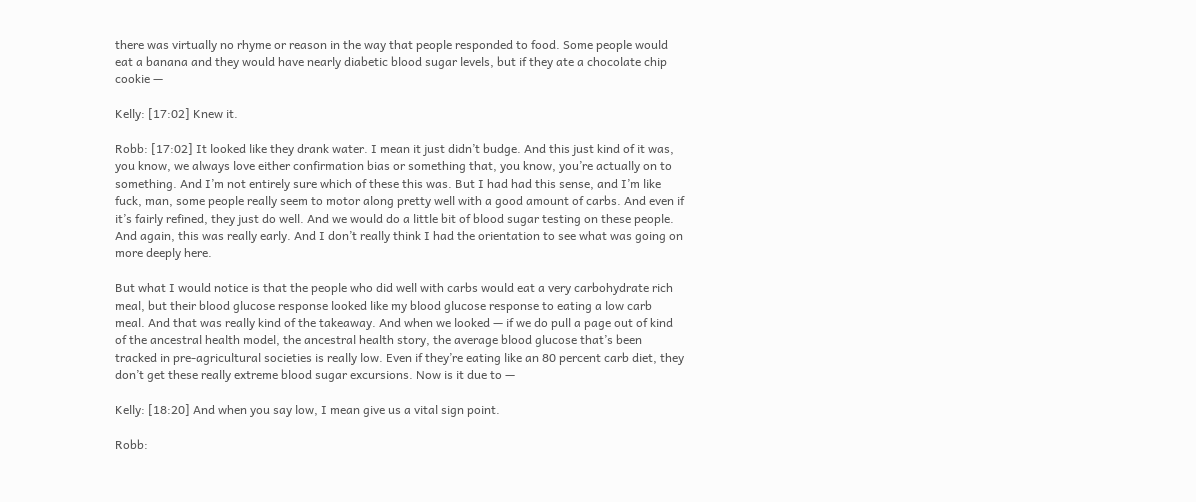there was virtually no rhyme or reason in the way that people responded to food. Some people would eat a banana and they would have nearly diabetic blood sugar levels, but if they ate a chocolate chip cookie —

Kelly: [17:02] Knew it.

Robb: [17:02] It looked like they drank water. I mean it just didn’t budge. And this just kind of it was, you know, we always love either confirmation bias or something that, you know, you’re actually on to something. And I’m not entirely sure which of these this was. But I had had this sense, and I’m like fuck, man, some people really seem to motor along pretty well with a good amount of carbs. And even if it’s fairly refined, they just do well. And we would do a little bit of blood sugar testing on these people. And again, this was really early. And I don’t really think I had the orientation to see what was going on more deeply here.

But what I would notice is that the people who did well with carbs would eat a very carbohydrate rich meal, but their blood glucose response looked like my blood glucose response to eating a low carb meal. And that was really kind of the takeaway. And when we looked — if we do pull a page out of kind of the ancestral health model, the ancestral health story, the average blood glucose that’s been tracked in pre-agricultural societies is really low. Even if they’re eating like an 80 percent carb diet, they don’t get these really extreme blood sugar excursions. Now is it due to —

Kelly: [18:20] And when you say low, I mean give us a vital sign point.

Robb: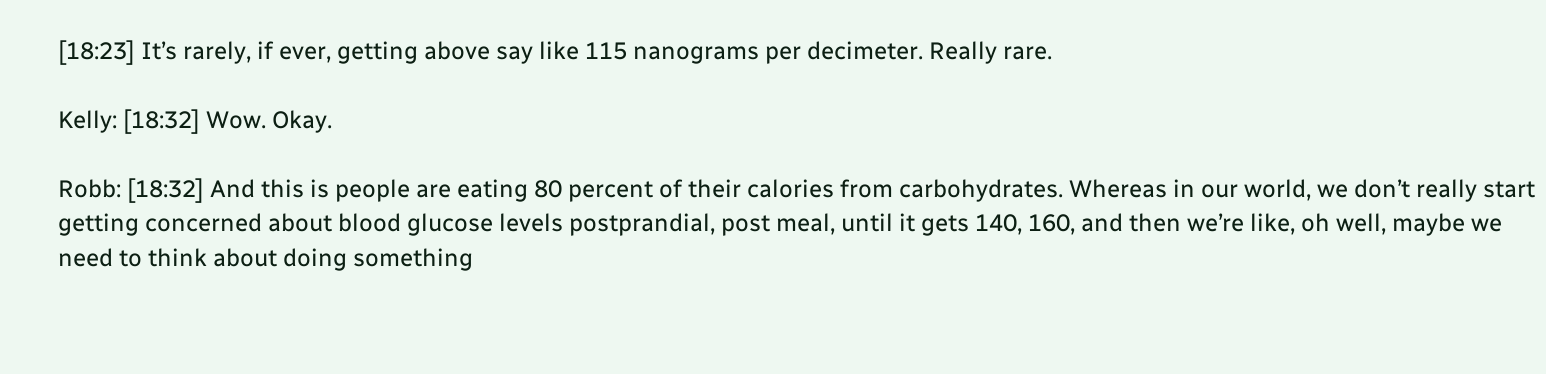[18:23] It’s rarely, if ever, getting above say like 115 nanograms per decimeter. Really rare.

Kelly: [18:32] Wow. Okay.

Robb: [18:32] And this is people are eating 80 percent of their calories from carbohydrates. Whereas in our world, we don’t really start getting concerned about blood glucose levels postprandial, post meal, until it gets 140, 160, and then we’re like, oh well, maybe we need to think about doing something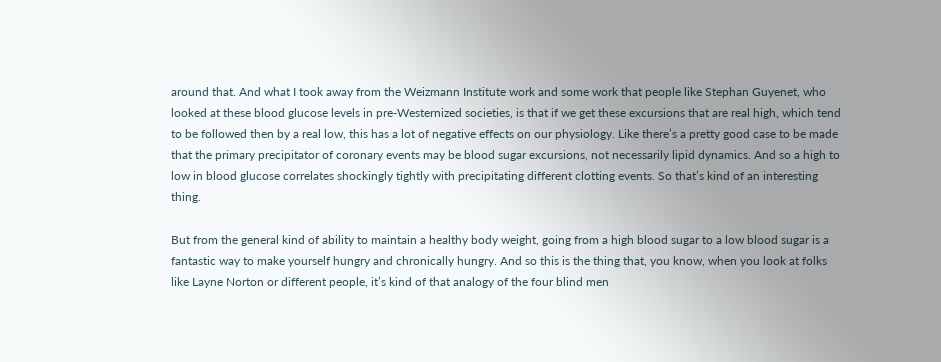around that. And what I took away from the Weizmann Institute work and some work that people like Stephan Guyenet, who looked at these blood glucose levels in pre-Westernized societies, is that if we get these excursions that are real high, which tend to be followed then by a real low, this has a lot of negative effects on our physiology. Like there’s a pretty good case to be made that the primary precipitator of coronary events may be blood sugar excursions, not necessarily lipid dynamics. And so a high to low in blood glucose correlates shockingly tightly with precipitating different clotting events. So that’s kind of an interesting thing.

But from the general kind of ability to maintain a healthy body weight, going from a high blood sugar to a low blood sugar is a fantastic way to make yourself hungry and chronically hungry. And so this is the thing that, you know, when you look at folks like Layne Norton or different people, it’s kind of that analogy of the four blind men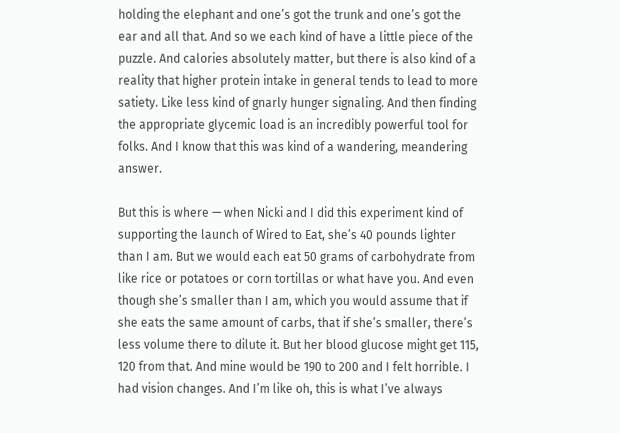holding the elephant and one’s got the trunk and one’s got the ear and all that. And so we each kind of have a little piece of the puzzle. And calories absolutely matter, but there is also kind of a reality that higher protein intake in general tends to lead to more satiety. Like less kind of gnarly hunger signaling. And then finding the appropriate glycemic load is an incredibly powerful tool for folks. And I know that this was kind of a wandering, meandering answer.

But this is where — when Nicki and I did this experiment kind of supporting the launch of Wired to Eat, she’s 40 pounds lighter than I am. But we would each eat 50 grams of carbohydrate from like rice or potatoes or corn tortillas or what have you. And even though she’s smaller than I am, which you would assume that if she eats the same amount of carbs, that if she’s smaller, there’s less volume there to dilute it. But her blood glucose might get 115, 120 from that. And mine would be 190 to 200 and I felt horrible. I had vision changes. And I’m like oh, this is what I’ve always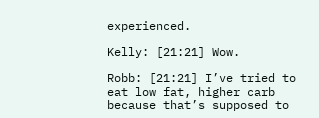experienced.

Kelly: [21:21] Wow.

Robb: [21:21] I’ve tried to eat low fat, higher carb because that’s supposed to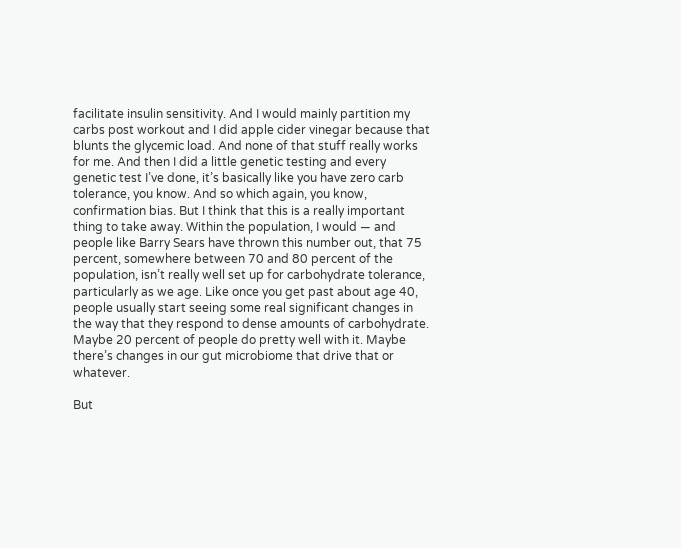facilitate insulin sensitivity. And I would mainly partition my carbs post workout and I did apple cider vinegar because that blunts the glycemic load. And none of that stuff really works for me. And then I did a little genetic testing and every genetic test I’ve done, it’s basically like you have zero carb tolerance, you know. And so which again, you know, confirmation bias. But I think that this is a really important thing to take away. Within the population, I would — and people like Barry Sears have thrown this number out, that 75 percent, somewhere between 70 and 80 percent of the population, isn’t really well set up for carbohydrate tolerance, particularly as we age. Like once you get past about age 40, people usually start seeing some real significant changes in the way that they respond to dense amounts of carbohydrate. Maybe 20 percent of people do pretty well with it. Maybe there’s changes in our gut microbiome that drive that or whatever.

But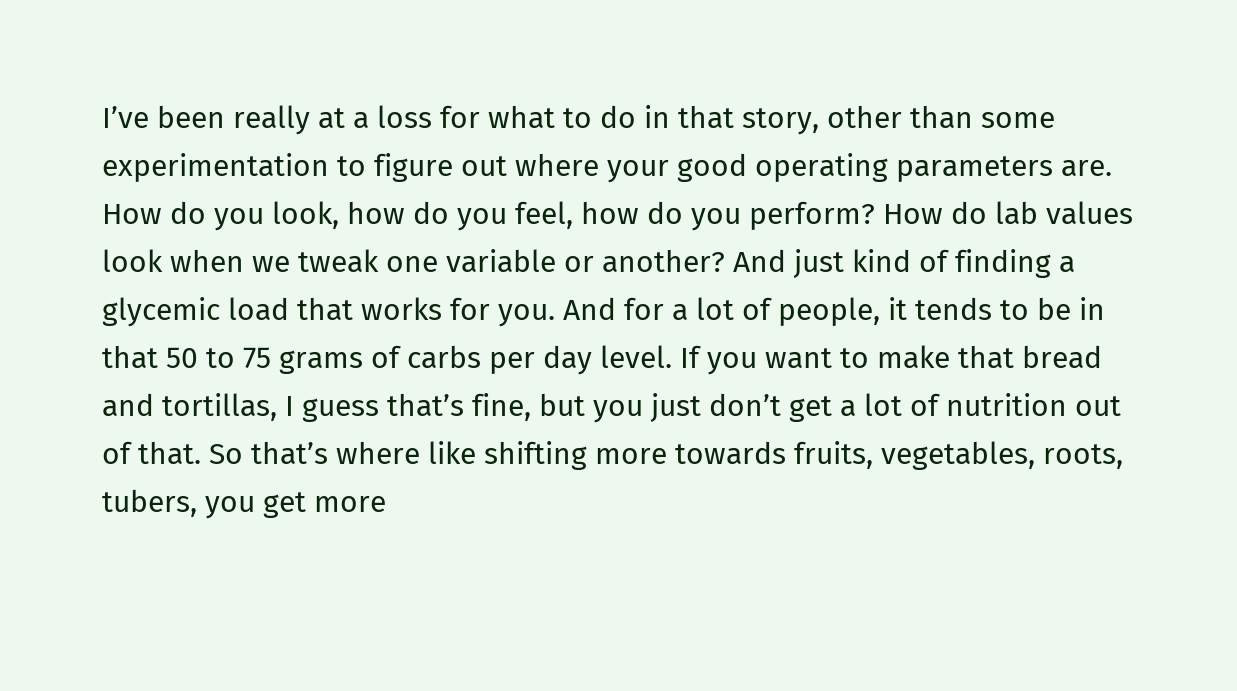I’ve been really at a loss for what to do in that story, other than some experimentation to figure out where your good operating parameters are. How do you look, how do you feel, how do you perform? How do lab values look when we tweak one variable or another? And just kind of finding a glycemic load that works for you. And for a lot of people, it tends to be in that 50 to 75 grams of carbs per day level. If you want to make that bread and tortillas, I guess that’s fine, but you just don’t get a lot of nutrition out of that. So that’s where like shifting more towards fruits, vegetables, roots, tubers, you get more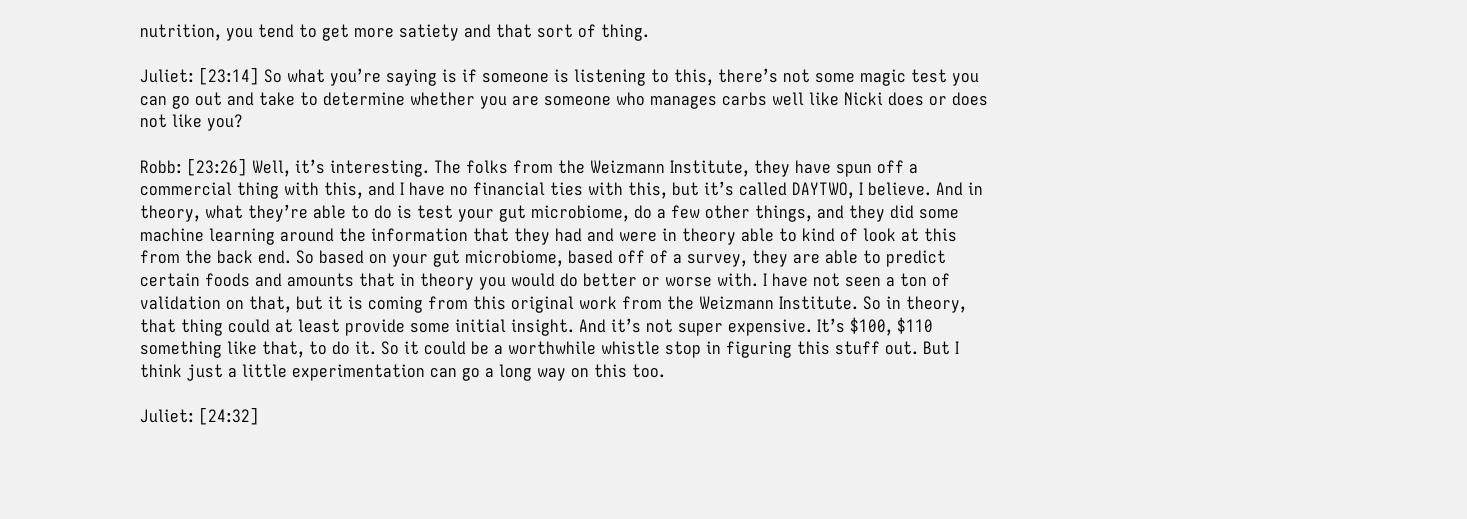nutrition, you tend to get more satiety and that sort of thing.

Juliet: [23:14] So what you’re saying is if someone is listening to this, there’s not some magic test you can go out and take to determine whether you are someone who manages carbs well like Nicki does or does not like you?

Robb: [23:26] Well, it’s interesting. The folks from the Weizmann Institute, they have spun off a commercial thing with this, and I have no financial ties with this, but it’s called DAYTWO, I believe. And in theory, what they’re able to do is test your gut microbiome, do a few other things, and they did some machine learning around the information that they had and were in theory able to kind of look at this from the back end. So based on your gut microbiome, based off of a survey, they are able to predict certain foods and amounts that in theory you would do better or worse with. I have not seen a ton of validation on that, but it is coming from this original work from the Weizmann Institute. So in theory, that thing could at least provide some initial insight. And it’s not super expensive. It’s $100, $110 something like that, to do it. So it could be a worthwhile whistle stop in figuring this stuff out. But I think just a little experimentation can go a long way on this too.

Juliet: [24:32]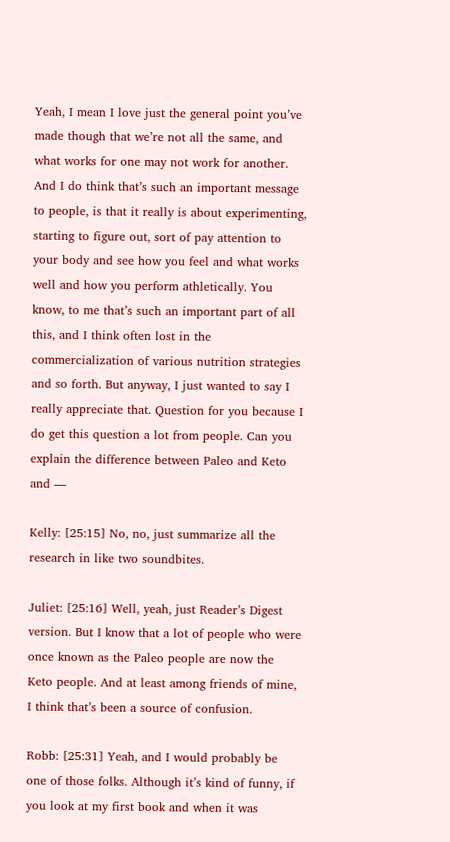Yeah, I mean I love just the general point you’ve made though that we’re not all the same, and what works for one may not work for another. And I do think that’s such an important message to people, is that it really is about experimenting, starting to figure out, sort of pay attention to your body and see how you feel and what works well and how you perform athletically. You know, to me that’s such an important part of all this, and I think often lost in the commercialization of various nutrition strategies and so forth. But anyway, I just wanted to say I really appreciate that. Question for you because I do get this question a lot from people. Can you explain the difference between Paleo and Keto and —

Kelly: [25:15] No, no, just summarize all the research in like two soundbites.

Juliet: [25:16] Well, yeah, just Reader’s Digest version. But I know that a lot of people who were once known as the Paleo people are now the Keto people. And at least among friends of mine, I think that’s been a source of confusion.

Robb: [25:31] Yeah, and I would probably be one of those folks. Although it’s kind of funny, if you look at my first book and when it was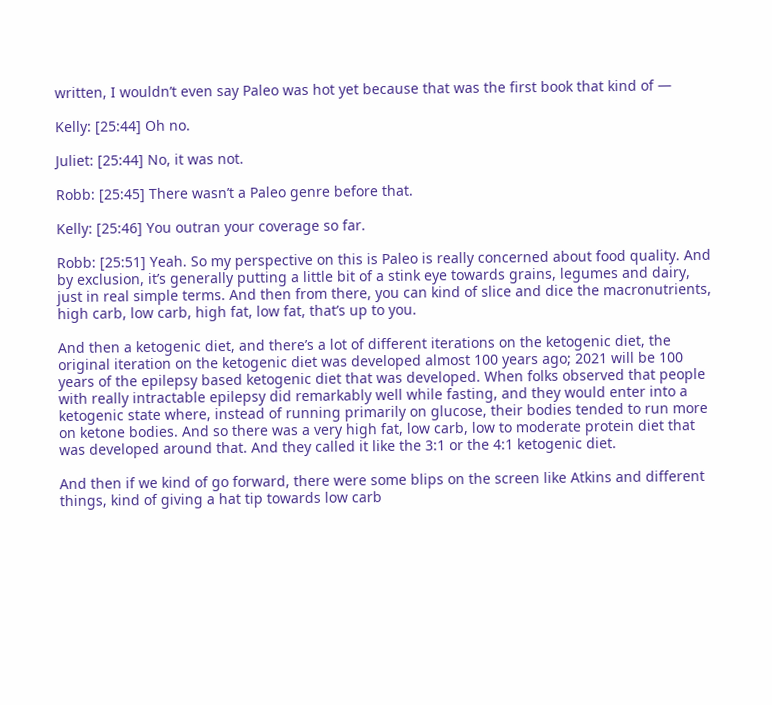written, I wouldn’t even say Paleo was hot yet because that was the first book that kind of —

Kelly: [25:44] Oh no.

Juliet: [25:44] No, it was not.

Robb: [25:45] There wasn’t a Paleo genre before that.

Kelly: [25:46] You outran your coverage so far.

Robb: [25:51] Yeah. So my perspective on this is Paleo is really concerned about food quality. And by exclusion, it’s generally putting a little bit of a stink eye towards grains, legumes and dairy, just in real simple terms. And then from there, you can kind of slice and dice the macronutrients, high carb, low carb, high fat, low fat, that’s up to you.

And then a ketogenic diet, and there’s a lot of different iterations on the ketogenic diet, the original iteration on the ketogenic diet was developed almost 100 years ago; 2021 will be 100 years of the epilepsy based ketogenic diet that was developed. When folks observed that people with really intractable epilepsy did remarkably well while fasting, and they would enter into a ketogenic state where, instead of running primarily on glucose, their bodies tended to run more on ketone bodies. And so there was a very high fat, low carb, low to moderate protein diet that was developed around that. And they called it like the 3:1 or the 4:1 ketogenic diet.

And then if we kind of go forward, there were some blips on the screen like Atkins and different things, kind of giving a hat tip towards low carb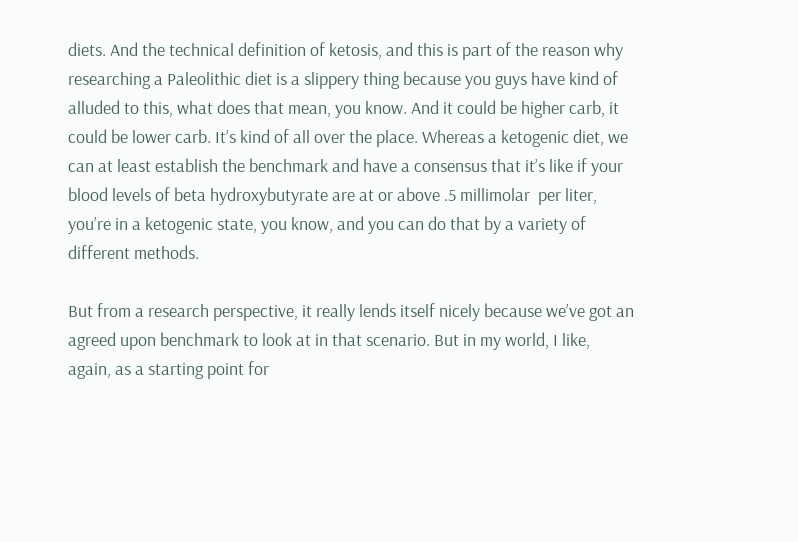diets. And the technical definition of ketosis, and this is part of the reason why researching a Paleolithic diet is a slippery thing because you guys have kind of alluded to this, what does that mean, you know. And it could be higher carb, it could be lower carb. It’s kind of all over the place. Whereas a ketogenic diet, we can at least establish the benchmark and have a consensus that it’s like if your blood levels of beta hydroxybutyrate are at or above .5 millimolar  per liter, you’re in a ketogenic state, you know, and you can do that by a variety of different methods.

But from a research perspective, it really lends itself nicely because we’ve got an agreed upon benchmark to look at in that scenario. But in my world, I like, again, as a starting point for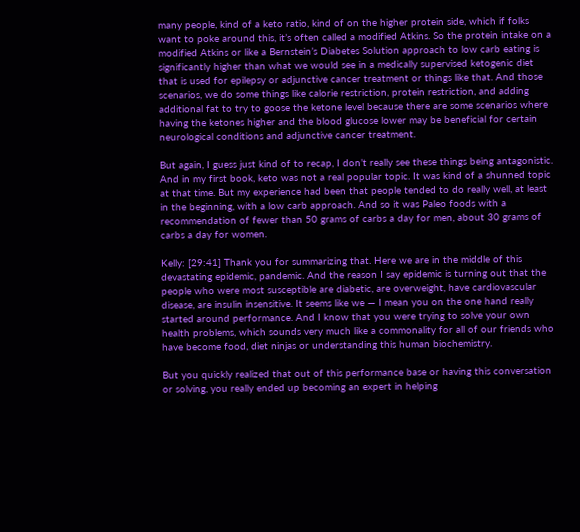many people, kind of a keto ratio, kind of on the higher protein side, which if folks want to poke around this, it’s often called a modified Atkins. So the protein intake on a modified Atkins or like a Bernstein’s Diabetes Solution approach to low carb eating is significantly higher than what we would see in a medically supervised ketogenic diet that is used for epilepsy or adjunctive cancer treatment or things like that. And those scenarios, we do some things like calorie restriction, protein restriction, and adding additional fat to try to goose the ketone level because there are some scenarios where having the ketones higher and the blood glucose lower may be beneficial for certain neurological conditions and adjunctive cancer treatment.

But again, I guess just kind of to recap, I don’t really see these things being antagonistic. And in my first book, keto was not a real popular topic. It was kind of a shunned topic at that time. But my experience had been that people tended to do really well, at least in the beginning, with a low carb approach. And so it was Paleo foods with a recommendation of fewer than 50 grams of carbs a day for men, about 30 grams of carbs a day for women.

Kelly: [29:41] Thank you for summarizing that. Here we are in the middle of this devastating epidemic, pandemic. And the reason I say epidemic is turning out that the people who were most susceptible are diabetic, are overweight, have cardiovascular disease, are insulin insensitive. It seems like we — I mean you on the one hand really started around performance. And I know that you were trying to solve your own health problems, which sounds very much like a commonality for all of our friends who have become food, diet ninjas or understanding this human biochemistry.

But you quickly realized that out of this performance base or having this conversation or solving, you really ended up becoming an expert in helping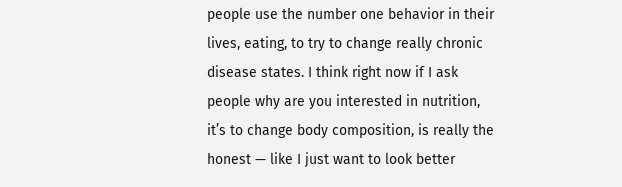people use the number one behavior in their lives, eating, to try to change really chronic disease states. I think right now if I ask people why are you interested in nutrition, it’s to change body composition, is really the honest — like I just want to look better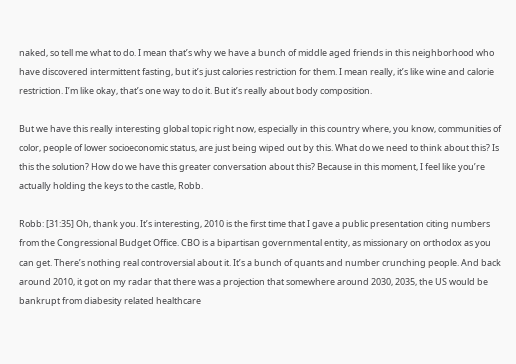naked, so tell me what to do. I mean that’s why we have a bunch of middle aged friends in this neighborhood who have discovered intermittent fasting, but it’s just calories restriction for them. I mean really, it’s like wine and calorie restriction. I’m like okay, that’s one way to do it. But it’s really about body composition.

But we have this really interesting global topic right now, especially in this country where, you know, communities of color, people of lower socioeconomic status, are just being wiped out by this. What do we need to think about this? Is this the solution? How do we have this greater conversation about this? Because in this moment, I feel like you’re actually holding the keys to the castle, Robb.

Robb: [31:35] Oh, thank you. It’s interesting, 2010 is the first time that I gave a public presentation citing numbers from the Congressional Budget Office. CBO is a bipartisan governmental entity, as missionary on orthodox as you can get. There’s nothing real controversial about it. It’s a bunch of quants and number crunching people. And back around 2010, it got on my radar that there was a projection that somewhere around 2030, 2035, the US would be bankrupt from diabesity related healthcare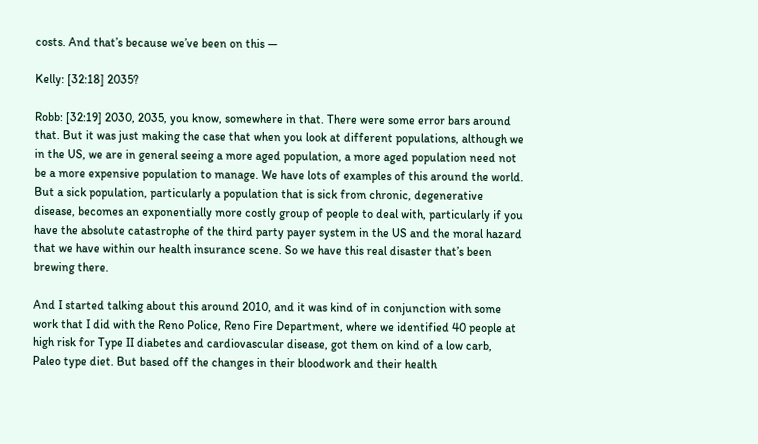costs. And that’s because we’ve been on this —

Kelly: [32:18] 2035?

Robb: [32:19] 2030, 2035, you know, somewhere in that. There were some error bars around that. But it was just making the case that when you look at different populations, although we in the US, we are in general seeing a more aged population, a more aged population need not be a more expensive population to manage. We have lots of examples of this around the world. But a sick population, particularly a population that is sick from chronic, degenerative disease, becomes an exponentially more costly group of people to deal with, particularly if you have the absolute catastrophe of the third party payer system in the US and the moral hazard that we have within our health insurance scene. So we have this real disaster that’s been brewing there.

And I started talking about this around 2010, and it was kind of in conjunction with some work that I did with the Reno Police, Reno Fire Department, where we identified 40 people at high risk for Type II diabetes and cardiovascular disease, got them on kind of a low carb, Paleo type diet. But based off the changes in their bloodwork and their health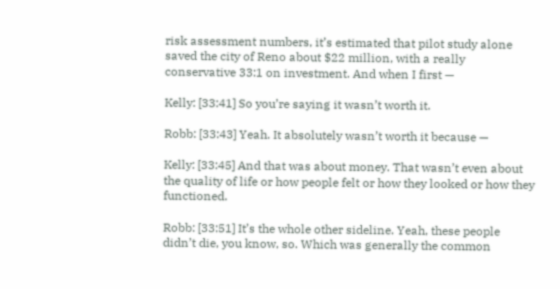risk assessment numbers, it’s estimated that pilot study alone saved the city of Reno about $22 million, with a really conservative 33:1 on investment. And when I first —

Kelly: [33:41] So you’re saying it wasn’t worth it.

Robb: [33:43] Yeah. It absolutely wasn’t worth it because —

Kelly: [33:45] And that was about money. That wasn’t even about the quality of life or how people felt or how they looked or how they functioned.

Robb: [33:51] It’s the whole other sideline. Yeah, these people didn’t die, you know, so. Which was generally the common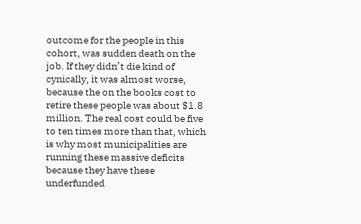outcome for the people in this cohort, was sudden death on the job. If they didn’t die kind of cynically, it was almost worse, because the on the books cost to retire these people was about $1.8 million. The real cost could be five to ten times more than that, which is why most municipalities are running these massive deficits because they have these underfunded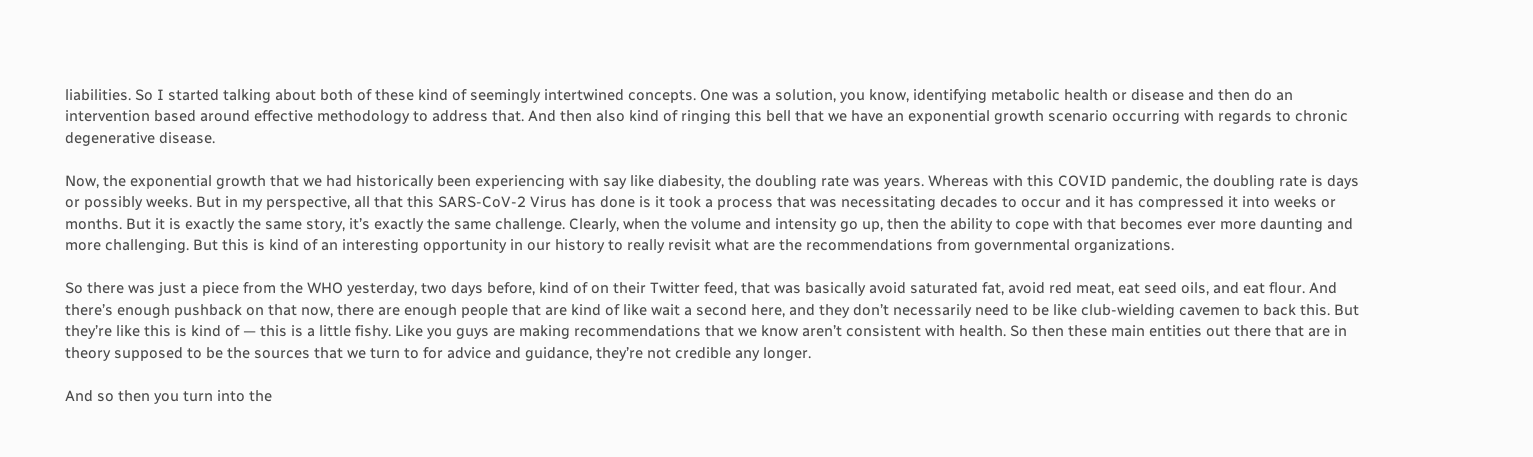liabilities. So I started talking about both of these kind of seemingly intertwined concepts. One was a solution, you know, identifying metabolic health or disease and then do an intervention based around effective methodology to address that. And then also kind of ringing this bell that we have an exponential growth scenario occurring with regards to chronic degenerative disease.

Now, the exponential growth that we had historically been experiencing with say like diabesity, the doubling rate was years. Whereas with this COVID pandemic, the doubling rate is days or possibly weeks. But in my perspective, all that this SARS-CoV-2 Virus has done is it took a process that was necessitating decades to occur and it has compressed it into weeks or months. But it is exactly the same story, it’s exactly the same challenge. Clearly, when the volume and intensity go up, then the ability to cope with that becomes ever more daunting and more challenging. But this is kind of an interesting opportunity in our history to really revisit what are the recommendations from governmental organizations.

So there was just a piece from the WHO yesterday, two days before, kind of on their Twitter feed, that was basically avoid saturated fat, avoid red meat, eat seed oils, and eat flour. And there’s enough pushback on that now, there are enough people that are kind of like wait a second here, and they don’t necessarily need to be like club-wielding cavemen to back this. But they’re like this is kind of — this is a little fishy. Like you guys are making recommendations that we know aren’t consistent with health. So then these main entities out there that are in theory supposed to be the sources that we turn to for advice and guidance, they’re not credible any longer.

And so then you turn into the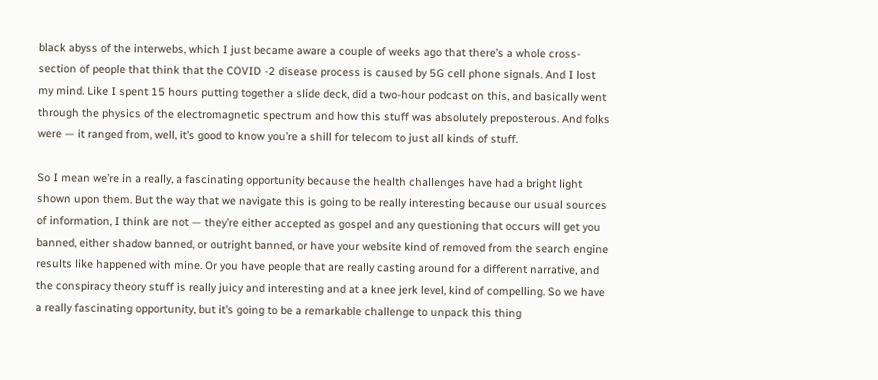black abyss of the interwebs, which I just became aware a couple of weeks ago that there’s a whole cross-section of people that think that the COVID -2 disease process is caused by 5G cell phone signals. And I lost my mind. Like I spent 15 hours putting together a slide deck, did a two-hour podcast on this, and basically went through the physics of the electromagnetic spectrum and how this stuff was absolutely preposterous. And folks were — it ranged from, well, it’s good to know you’re a shill for telecom to just all kinds of stuff.

So I mean we’re in a really, a fascinating opportunity because the health challenges have had a bright light shown upon them. But the way that we navigate this is going to be really interesting because our usual sources of information, I think are not — they’re either accepted as gospel and any questioning that occurs will get you banned, either shadow banned, or outright banned, or have your website kind of removed from the search engine results like happened with mine. Or you have people that are really casting around for a different narrative, and the conspiracy theory stuff is really juicy and interesting and at a knee jerk level, kind of compelling. So we have a really fascinating opportunity, but it’s going to be a remarkable challenge to unpack this thing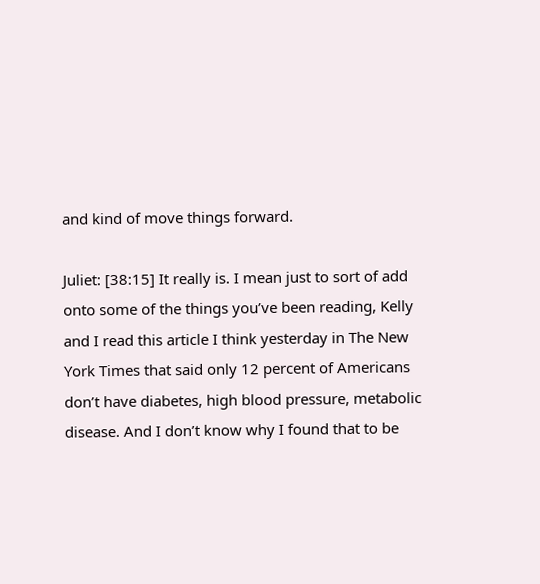and kind of move things forward.

Juliet: [38:15] It really is. I mean just to sort of add onto some of the things you’ve been reading, Kelly and I read this article I think yesterday in The New York Times that said only 12 percent of Americans don’t have diabetes, high blood pressure, metabolic disease. And I don’t know why I found that to be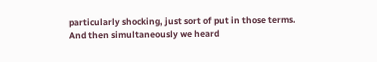particularly shocking, just sort of put in those terms. And then simultaneously we heard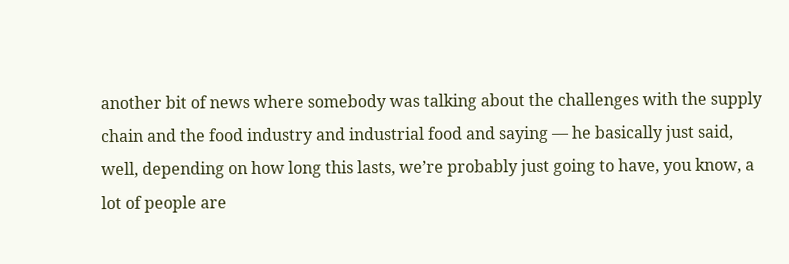another bit of news where somebody was talking about the challenges with the supply chain and the food industry and industrial food and saying — he basically just said, well, depending on how long this lasts, we’re probably just going to have, you know, a lot of people are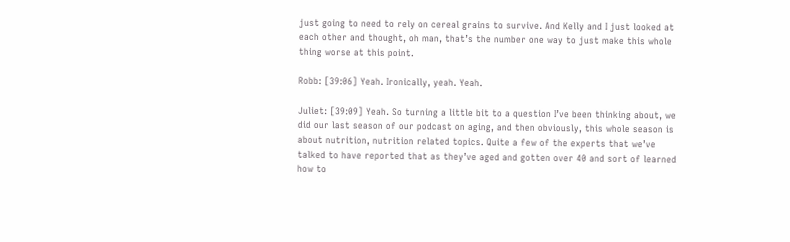just going to need to rely on cereal grains to survive. And Kelly and I just looked at each other and thought, oh man, that’s the number one way to just make this whole thing worse at this point.

Robb: [39:06] Yeah. Ironically, yeah. Yeah.

Juliet: [39:09] Yeah. So turning a little bit to a question I’ve been thinking about, we did our last season of our podcast on aging, and then obviously, this whole season is about nutrition, nutrition related topics. Quite a few of the experts that we’ve talked to have reported that as they’ve aged and gotten over 40 and sort of learned how to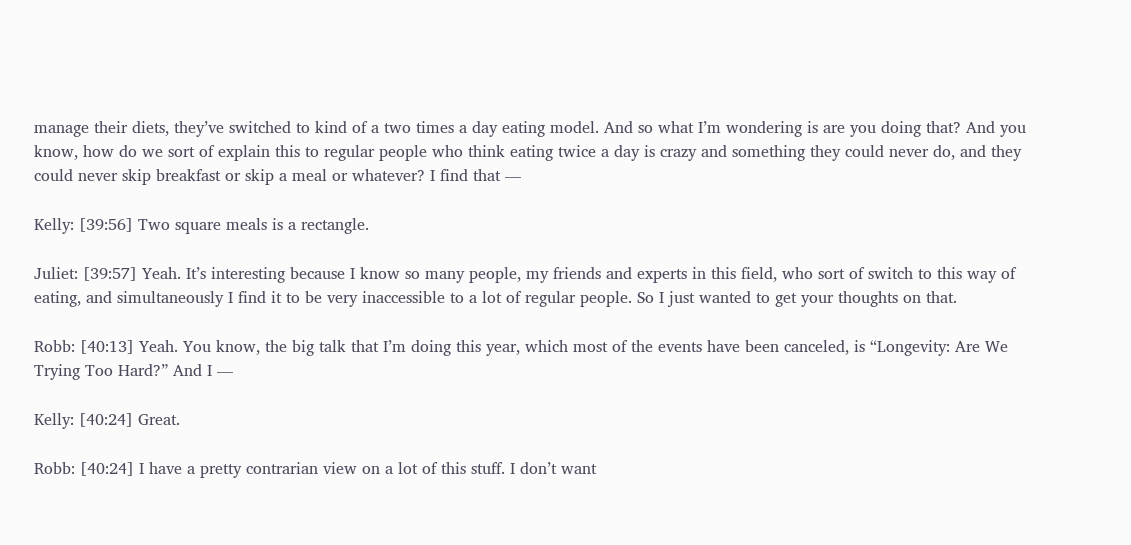manage their diets, they’ve switched to kind of a two times a day eating model. And so what I’m wondering is are you doing that? And you know, how do we sort of explain this to regular people who think eating twice a day is crazy and something they could never do, and they could never skip breakfast or skip a meal or whatever? I find that —

Kelly: [39:56] Two square meals is a rectangle.

Juliet: [39:57] Yeah. It’s interesting because I know so many people, my friends and experts in this field, who sort of switch to this way of eating, and simultaneously I find it to be very inaccessible to a lot of regular people. So I just wanted to get your thoughts on that.

Robb: [40:13] Yeah. You know, the big talk that I’m doing this year, which most of the events have been canceled, is “Longevity: Are We Trying Too Hard?” And I —

Kelly: [40:24] Great.

Robb: [40:24] I have a pretty contrarian view on a lot of this stuff. I don’t want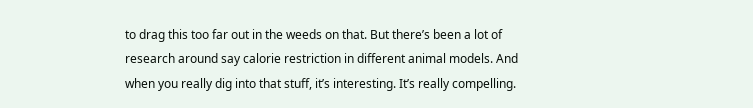to drag this too far out in the weeds on that. But there’s been a lot of research around say calorie restriction in different animal models. And when you really dig into that stuff, it’s interesting. It’s really compelling.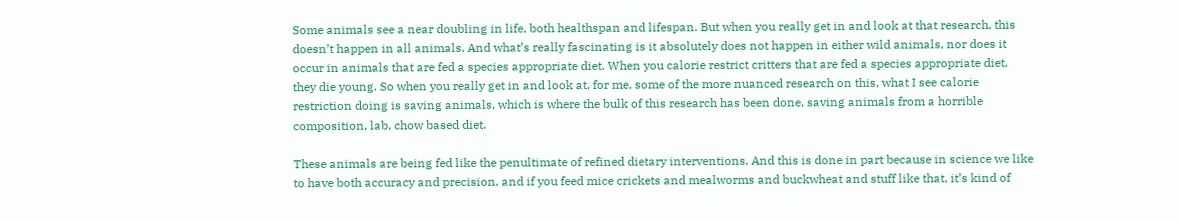Some animals see a near doubling in life, both healthspan and lifespan. But when you really get in and look at that research, this doesn’t happen in all animals. And what’s really fascinating is it absolutely does not happen in either wild animals, nor does it occur in animals that are fed a species appropriate diet. When you calorie restrict critters that are fed a species appropriate diet, they die young. So when you really get in and look at, for me, some of the more nuanced research on this, what I see calorie restriction doing is saving animals, which is where the bulk of this research has been done, saving animals from a horrible composition, lab, chow based diet.

These animals are being fed like the penultimate of refined dietary interventions. And this is done in part because in science we like to have both accuracy and precision, and if you feed mice crickets and mealworms and buckwheat and stuff like that, it’s kind of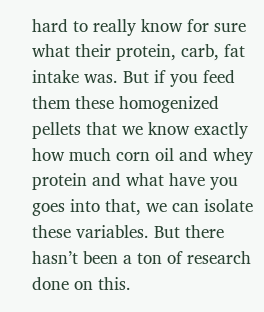hard to really know for sure what their protein, carb, fat intake was. But if you feed them these homogenized pellets that we know exactly how much corn oil and whey protein and what have you goes into that, we can isolate these variables. But there hasn’t been a ton of research done on this.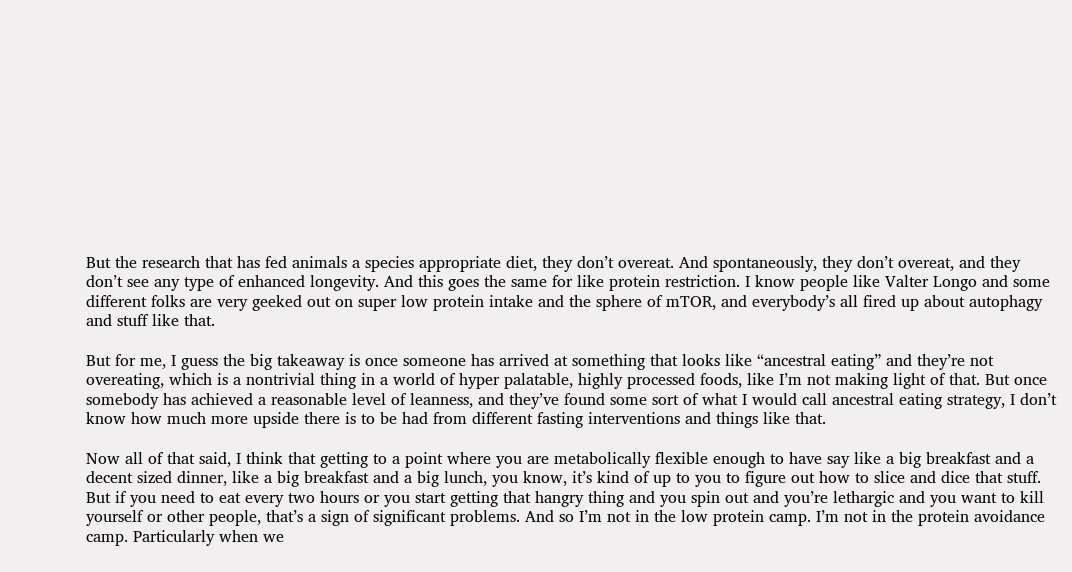But the research that has fed animals a species appropriate diet, they don’t overeat. And spontaneously, they don’t overeat, and they don’t see any type of enhanced longevity. And this goes the same for like protein restriction. I know people like Valter Longo and some different folks are very geeked out on super low protein intake and the sphere of mTOR, and everybody’s all fired up about autophagy and stuff like that.

But for me, I guess the big takeaway is once someone has arrived at something that looks like “ancestral eating” and they’re not overeating, which is a nontrivial thing in a world of hyper palatable, highly processed foods, like I’m not making light of that. But once somebody has achieved a reasonable level of leanness, and they’ve found some sort of what I would call ancestral eating strategy, I don’t know how much more upside there is to be had from different fasting interventions and things like that.

Now all of that said, I think that getting to a point where you are metabolically flexible enough to have say like a big breakfast and a decent sized dinner, like a big breakfast and a big lunch, you know, it’s kind of up to you to figure out how to slice and dice that stuff. But if you need to eat every two hours or you start getting that hangry thing and you spin out and you’re lethargic and you want to kill yourself or other people, that’s a sign of significant problems. And so I’m not in the low protein camp. I’m not in the protein avoidance camp. Particularly when we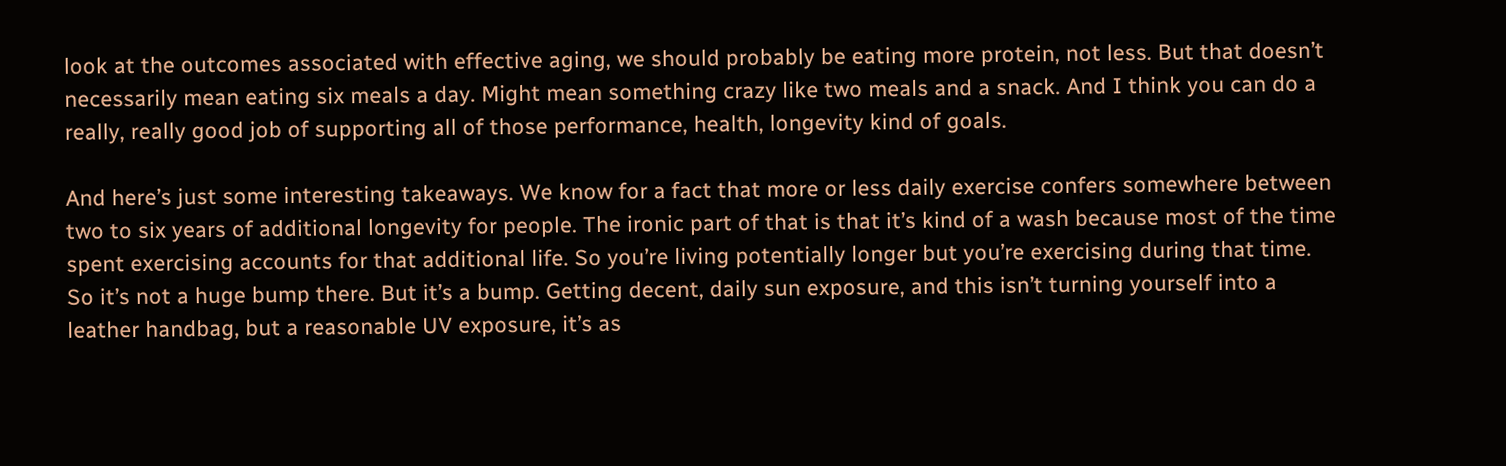look at the outcomes associated with effective aging, we should probably be eating more protein, not less. But that doesn’t necessarily mean eating six meals a day. Might mean something crazy like two meals and a snack. And I think you can do a really, really good job of supporting all of those performance, health, longevity kind of goals.

And here’s just some interesting takeaways. We know for a fact that more or less daily exercise confers somewhere between two to six years of additional longevity for people. The ironic part of that is that it’s kind of a wash because most of the time spent exercising accounts for that additional life. So you’re living potentially longer but you’re exercising during that time. So it’s not a huge bump there. But it’s a bump. Getting decent, daily sun exposure, and this isn’t turning yourself into a leather handbag, but a reasonable UV exposure, it’s as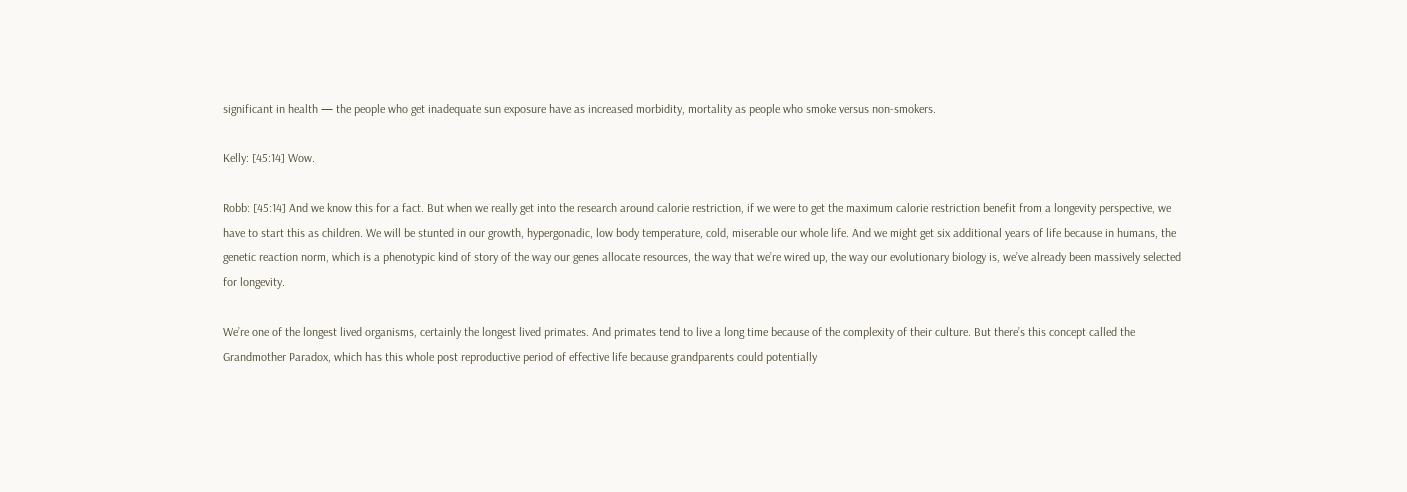significant in health — the people who get inadequate sun exposure have as increased morbidity, mortality as people who smoke versus non-smokers.

Kelly: [45:14] Wow.

Robb: [45:14] And we know this for a fact. But when we really get into the research around calorie restriction, if we were to get the maximum calorie restriction benefit from a longevity perspective, we have to start this as children. We will be stunted in our growth, hypergonadic, low body temperature, cold, miserable our whole life. And we might get six additional years of life because in humans, the genetic reaction norm, which is a phenotypic kind of story of the way our genes allocate resources, the way that we’re wired up, the way our evolutionary biology is, we’ve already been massively selected for longevity.

We’re one of the longest lived organisms, certainly the longest lived primates. And primates tend to live a long time because of the complexity of their culture. But there’s this concept called the Grandmother Paradox, which has this whole post reproductive period of effective life because grandparents could potentially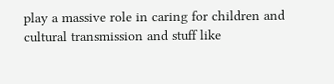play a massive role in caring for children and cultural transmission and stuff like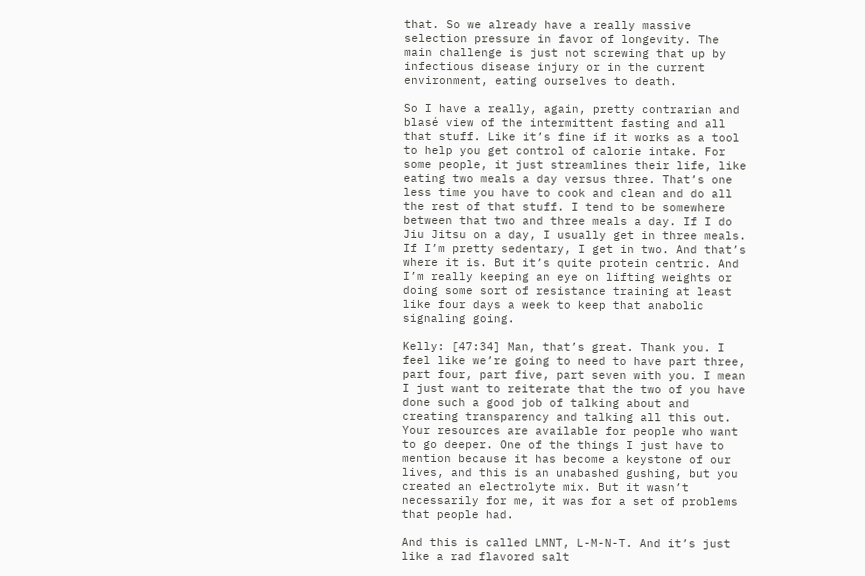that. So we already have a really massive selection pressure in favor of longevity. The main challenge is just not screwing that up by infectious disease injury or in the current environment, eating ourselves to death.

So I have a really, again, pretty contrarian and blasé view of the intermittent fasting and all that stuff. Like it’s fine if it works as a tool to help you get control of calorie intake. For some people, it just streamlines their life, like eating two meals a day versus three. That’s one less time you have to cook and clean and do all the rest of that stuff. I tend to be somewhere between that two and three meals a day. If I do Jiu Jitsu on a day, I usually get in three meals. If I’m pretty sedentary, I get in two. And that’s where it is. But it’s quite protein centric. And I’m really keeping an eye on lifting weights or doing some sort of resistance training at least like four days a week to keep that anabolic signaling going.

Kelly: [47:34] Man, that’s great. Thank you. I feel like we’re going to need to have part three, part four, part five, part seven with you. I mean I just want to reiterate that the two of you have done such a good job of talking about and creating transparency and talking all this out. Your resources are available for people who want to go deeper. One of the things I just have to mention because it has become a keystone of our lives, and this is an unabashed gushing, but you created an electrolyte mix. But it wasn’t necessarily for me, it was for a set of problems that people had.

And this is called LMNT, L-M-N-T. And it’s just like a rad flavored salt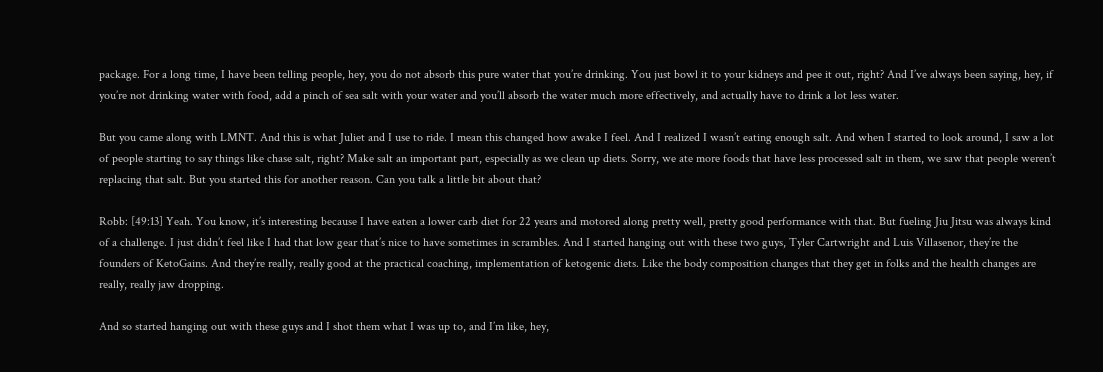package. For a long time, I have been telling people, hey, you do not absorb this pure water that you’re drinking. You just bowl it to your kidneys and pee it out, right? And I’ve always been saying, hey, if you’re not drinking water with food, add a pinch of sea salt with your water and you’ll absorb the water much more effectively, and actually have to drink a lot less water.

But you came along with LMNT. And this is what Juliet and I use to ride. I mean this changed how awake I feel. And I realized I wasn’t eating enough salt. And when I started to look around, I saw a lot of people starting to say things like chase salt, right? Make salt an important part, especially as we clean up diets. Sorry, we ate more foods that have less processed salt in them, we saw that people weren’t replacing that salt. But you started this for another reason. Can you talk a little bit about that?

Robb: [49:13] Yeah. You know, it’s interesting because I have eaten a lower carb diet for 22 years and motored along pretty well, pretty good performance with that. But fueling Jiu Jitsu was always kind of a challenge. I just didn’t feel like I had that low gear that’s nice to have sometimes in scrambles. And I started hanging out with these two guys, Tyler Cartwright and Luis Villasenor, they’re the founders of KetoGains. And they’re really, really good at the practical coaching, implementation of ketogenic diets. Like the body composition changes that they get in folks and the health changes are really, really jaw dropping.

And so started hanging out with these guys and I shot them what I was up to, and I’m like, hey,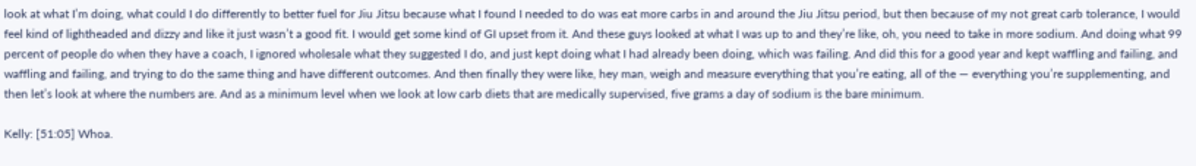look at what I’m doing, what could I do differently to better fuel for Jiu Jitsu because what I found I needed to do was eat more carbs in and around the Jiu Jitsu period, but then because of my not great carb tolerance, I would feel kind of lightheaded and dizzy and like it just wasn’t a good fit. I would get some kind of GI upset from it. And these guys looked at what I was up to and they’re like, oh, you need to take in more sodium. And doing what 99 percent of people do when they have a coach, I ignored wholesale what they suggested I do, and just kept doing what I had already been doing, which was failing. And did this for a good year and kept waffling and failing, and waffling and failing, and trying to do the same thing and have different outcomes. And then finally they were like, hey man, weigh and measure everything that you’re eating, all of the — everything you’re supplementing, and then let’s look at where the numbers are. And as a minimum level when we look at low carb diets that are medically supervised, five grams a day of sodium is the bare minimum.

Kelly: [51:05] Whoa.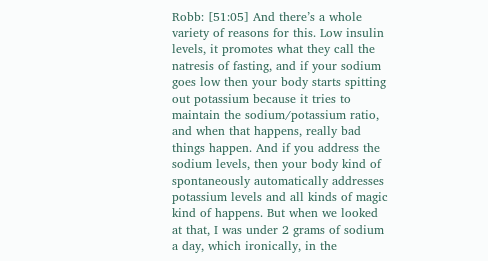Robb: [51:05] And there’s a whole variety of reasons for this. Low insulin levels, it promotes what they call the natresis of fasting, and if your sodium goes low then your body starts spitting out potassium because it tries to maintain the sodium/potassium ratio, and when that happens, really bad things happen. And if you address the sodium levels, then your body kind of spontaneously automatically addresses potassium levels and all kinds of magic kind of happens. But when we looked at that, I was under 2 grams of sodium a day, which ironically, in the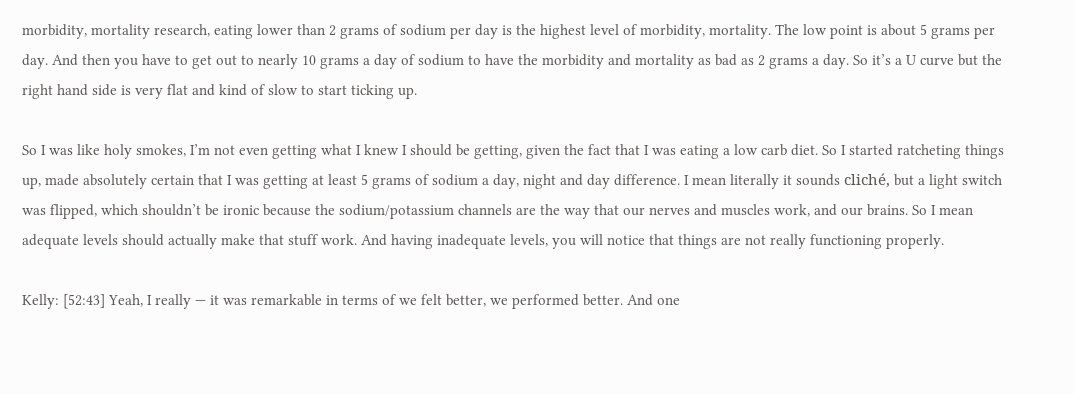morbidity, mortality research, eating lower than 2 grams of sodium per day is the highest level of morbidity, mortality. The low point is about 5 grams per day. And then you have to get out to nearly 10 grams a day of sodium to have the morbidity and mortality as bad as 2 grams a day. So it’s a U curve but the right hand side is very flat and kind of slow to start ticking up.

So I was like holy smokes, I’m not even getting what I knew I should be getting, given the fact that I was eating a low carb diet. So I started ratcheting things up, made absolutely certain that I was getting at least 5 grams of sodium a day, night and day difference. I mean literally it sounds cliché, but a light switch was flipped, which shouldn’t be ironic because the sodium/potassium channels are the way that our nerves and muscles work, and our brains. So I mean adequate levels should actually make that stuff work. And having inadequate levels, you will notice that things are not really functioning properly.

Kelly: [52:43] Yeah, I really — it was remarkable in terms of we felt better, we performed better. And one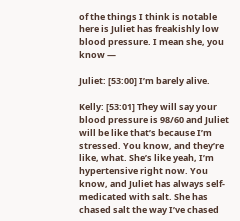of the things I think is notable here is Juliet has freakishly low blood pressure. I mean she, you know —

Juliet: [53:00] I’m barely alive.

Kelly: [53:01] They will say your blood pressure is 98/60 and Juliet will be like that’s because I’m stressed. You know, and they’re like, what. She’s like yeah, I’m hypertensive right now. You know, and Juliet has always self-medicated with salt. She has chased salt the way I’ve chased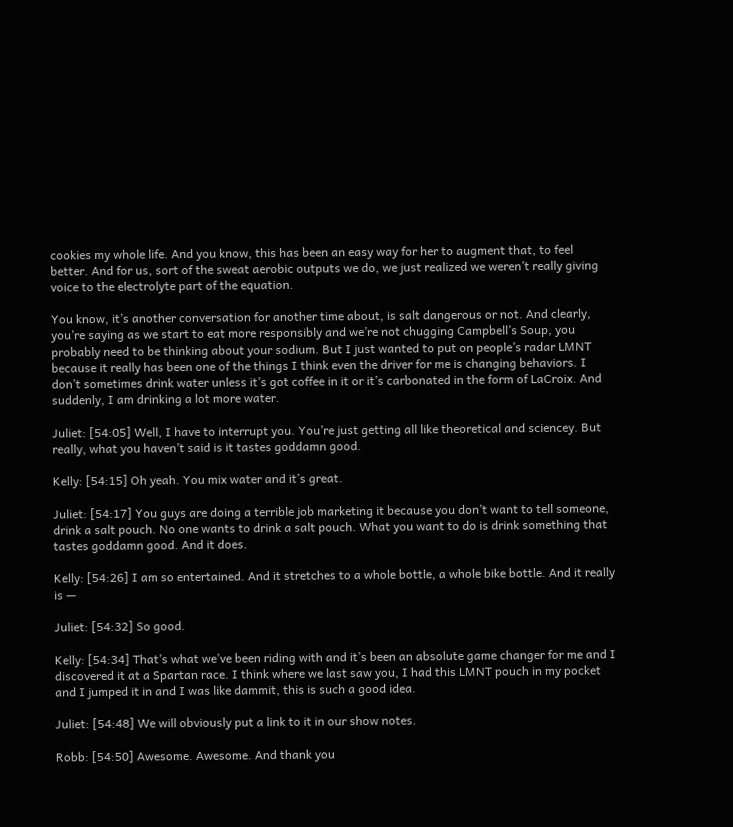cookies my whole life. And you know, this has been an easy way for her to augment that, to feel better. And for us, sort of the sweat aerobic outputs we do, we just realized we weren’t really giving voice to the electrolyte part of the equation.

You know, it’s another conversation for another time about, is salt dangerous or not. And clearly, you’re saying as we start to eat more responsibly and we’re not chugging Campbell’s Soup, you probably need to be thinking about your sodium. But I just wanted to put on people’s radar LMNT because it really has been one of the things I think even the driver for me is changing behaviors. I don’t sometimes drink water unless it’s got coffee in it or it’s carbonated in the form of LaCroix. And suddenly, I am drinking a lot more water.

Juliet: [54:05] Well, I have to interrupt you. You’re just getting all like theoretical and sciencey. But really, what you haven’t said is it tastes goddamn good.

Kelly: [54:15] Oh yeah. You mix water and it’s great.

Juliet: [54:17] You guys are doing a terrible job marketing it because you don’t want to tell someone, drink a salt pouch. No one wants to drink a salt pouch. What you want to do is drink something that tastes goddamn good. And it does.

Kelly: [54:26] I am so entertained. And it stretches to a whole bottle, a whole bike bottle. And it really is —

Juliet: [54:32] So good.

Kelly: [54:34] That’s what we’ve been riding with and it’s been an absolute game changer for me and I discovered it at a Spartan race. I think where we last saw you, I had this LMNT pouch in my pocket and I jumped it in and I was like dammit, this is such a good idea.

Juliet: [54:48] We will obviously put a link to it in our show notes.

Robb: [54:50] Awesome. Awesome. And thank you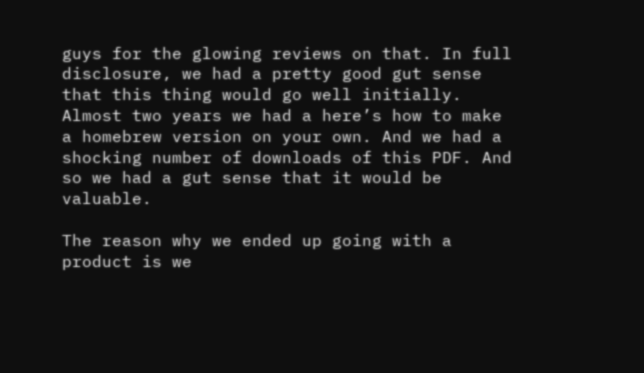guys for the glowing reviews on that. In full disclosure, we had a pretty good gut sense that this thing would go well initially. Almost two years we had a here’s how to make a homebrew version on your own. And we had a shocking number of downloads of this PDF. And so we had a gut sense that it would be valuable.

The reason why we ended up going with a product is we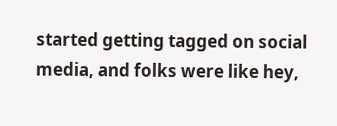started getting tagged on social media, and folks were like hey,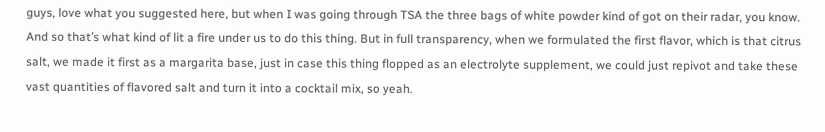guys, love what you suggested here, but when I was going through TSA the three bags of white powder kind of got on their radar, you know. And so that’s what kind of lit a fire under us to do this thing. But in full transparency, when we formulated the first flavor, which is that citrus salt, we made it first as a margarita base, just in case this thing flopped as an electrolyte supplement, we could just repivot and take these vast quantities of flavored salt and turn it into a cocktail mix, so yeah.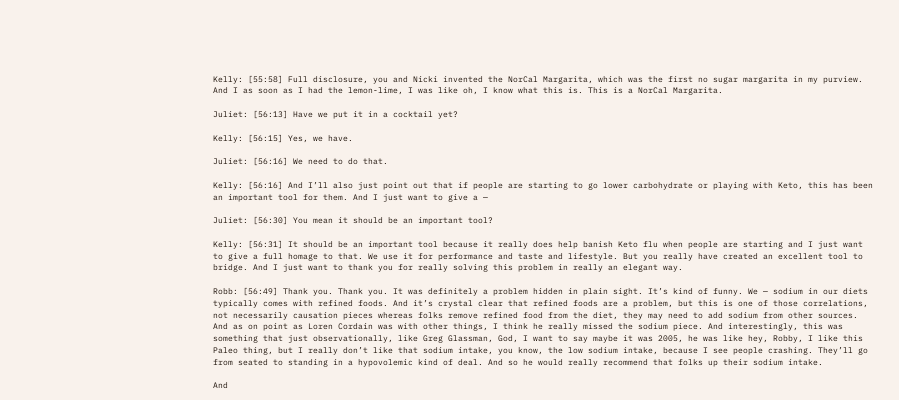Kelly: [55:58] Full disclosure, you and Nicki invented the NorCal Margarita, which was the first no sugar margarita in my purview. And I as soon as I had the lemon-lime, I was like oh, I know what this is. This is a NorCal Margarita.

Juliet: [56:13] Have we put it in a cocktail yet?

Kelly: [56:15] Yes, we have.

Juliet: [56:16] We need to do that.

Kelly: [56:16] And I’ll also just point out that if people are starting to go lower carbohydrate or playing with Keto, this has been an important tool for them. And I just want to give a —

Juliet: [56:30] You mean it should be an important tool?

Kelly: [56:31] It should be an important tool because it really does help banish Keto flu when people are starting and I just want to give a full homage to that. We use it for performance and taste and lifestyle. But you really have created an excellent tool to bridge. And I just want to thank you for really solving this problem in really an elegant way.

Robb: [56:49] Thank you. Thank you. It was definitely a problem hidden in plain sight. It’s kind of funny. We — sodium in our diets typically comes with refined foods. And it’s crystal clear that refined foods are a problem, but this is one of those correlations, not necessarily causation pieces whereas folks remove refined food from the diet, they may need to add sodium from other sources. And as on point as Loren Cordain was with other things, I think he really missed the sodium piece. And interestingly, this was something that just observationally, like Greg Glassman, God, I want to say maybe it was 2005, he was like hey, Robby, I like this Paleo thing, but I really don’t like that sodium intake, you know, the low sodium intake, because I see people crashing. They’ll go from seated to standing in a hypovolemic kind of deal. And so he would really recommend that folks up their sodium intake.

And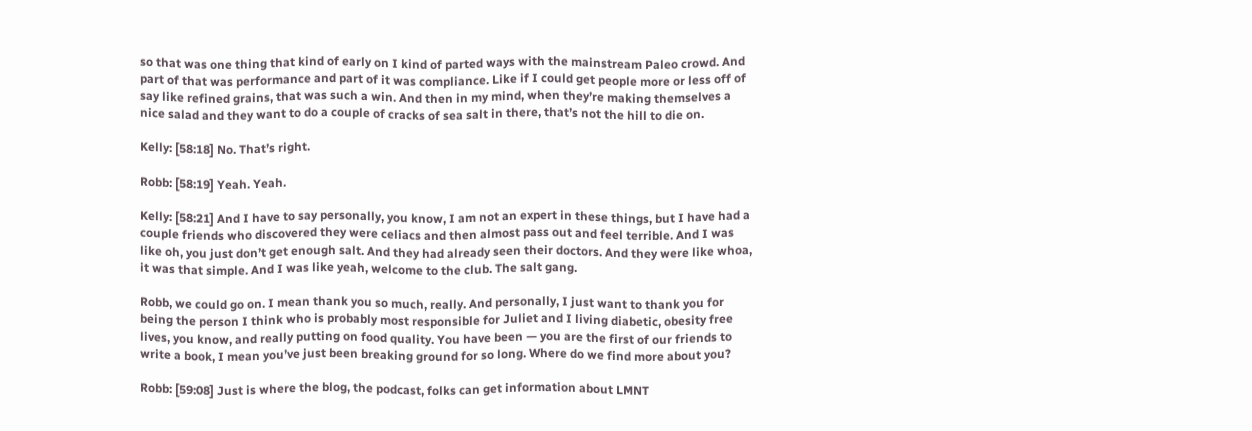so that was one thing that kind of early on I kind of parted ways with the mainstream Paleo crowd. And part of that was performance and part of it was compliance. Like if I could get people more or less off of say like refined grains, that was such a win. And then in my mind, when they’re making themselves a nice salad and they want to do a couple of cracks of sea salt in there, that’s not the hill to die on.

Kelly: [58:18] No. That’s right.

Robb: [58:19] Yeah. Yeah.

Kelly: [58:21] And I have to say personally, you know, I am not an expert in these things, but I have had a couple friends who discovered they were celiacs and then almost pass out and feel terrible. And I was like oh, you just don’t get enough salt. And they had already seen their doctors. And they were like whoa, it was that simple. And I was like yeah, welcome to the club. The salt gang.

Robb, we could go on. I mean thank you so much, really. And personally, I just want to thank you for being the person I think who is probably most responsible for Juliet and I living diabetic, obesity free lives, you know, and really putting on food quality. You have been — you are the first of our friends to write a book, I mean you’ve just been breaking ground for so long. Where do we find more about you?

Robb: [59:08] Just is where the blog, the podcast, folks can get information about LMNT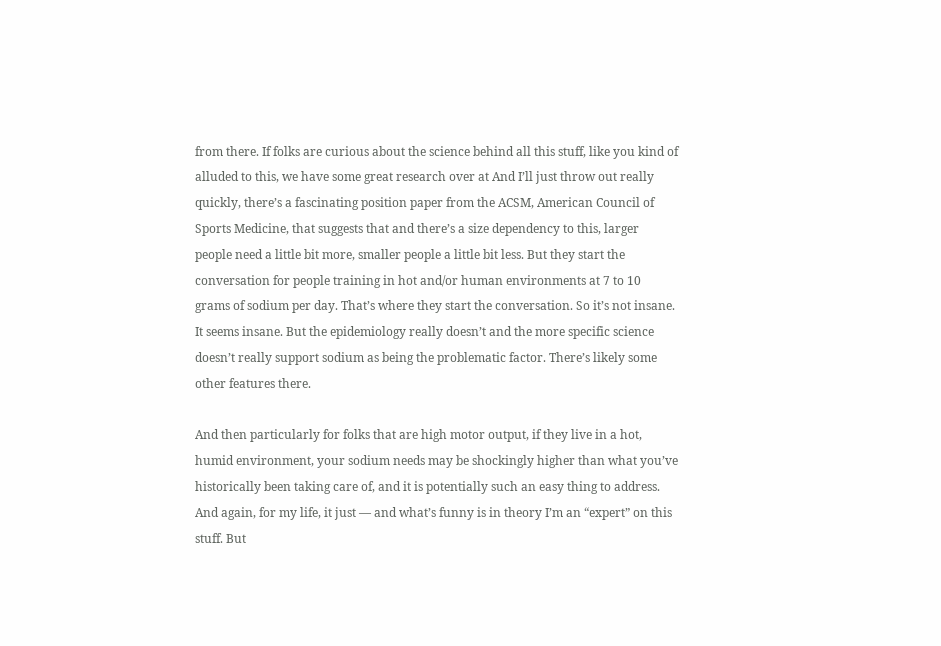from there. If folks are curious about the science behind all this stuff, like you kind of alluded to this, we have some great research over at And I’ll just throw out really quickly, there’s a fascinating position paper from the ACSM, American Council of Sports Medicine, that suggests that and there’s a size dependency to this, larger people need a little bit more, smaller people a little bit less. But they start the conversation for people training in hot and/or human environments at 7 to 10 grams of sodium per day. That’s where they start the conversation. So it’s not insane. It seems insane. But the epidemiology really doesn’t and the more specific science doesn’t really support sodium as being the problematic factor. There’s likely some other features there.

And then particularly for folks that are high motor output, if they live in a hot, humid environment, your sodium needs may be shockingly higher than what you’ve historically been taking care of, and it is potentially such an easy thing to address. And again, for my life, it just — and what’s funny is in theory I’m an “expert” on this stuff. But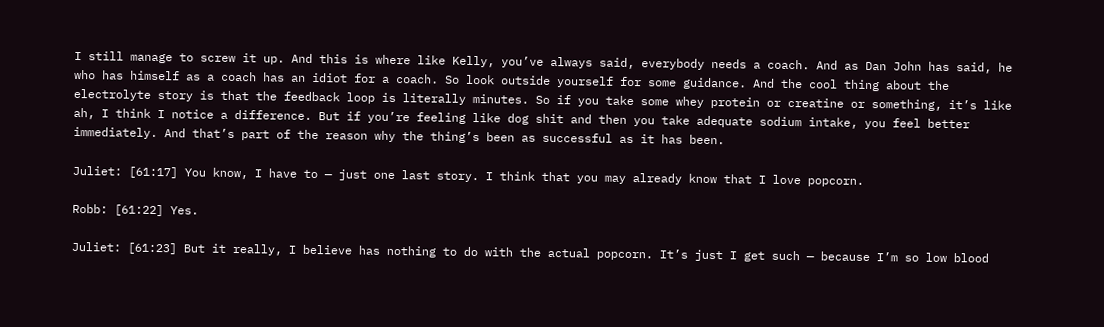I still manage to screw it up. And this is where like Kelly, you’ve always said, everybody needs a coach. And as Dan John has said, he who has himself as a coach has an idiot for a coach. So look outside yourself for some guidance. And the cool thing about the electrolyte story is that the feedback loop is literally minutes. So if you take some whey protein or creatine or something, it’s like ah, I think I notice a difference. But if you’re feeling like dog shit and then you take adequate sodium intake, you feel better immediately. And that’s part of the reason why the thing’s been as successful as it has been.

Juliet: [61:17] You know, I have to — just one last story. I think that you may already know that I love popcorn.

Robb: [61:22] Yes.

Juliet: [61:23] But it really, I believe has nothing to do with the actual popcorn. It’s just I get such — because I’m so low blood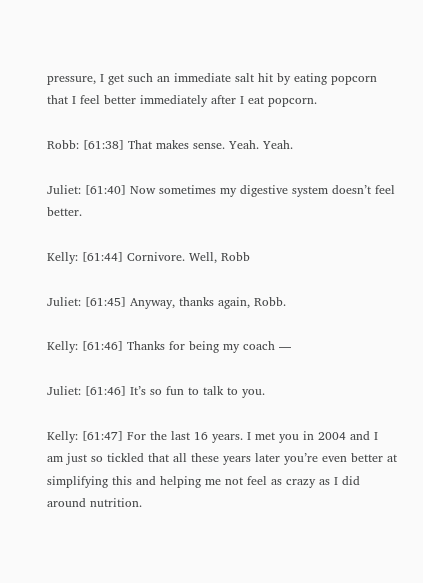pressure, I get such an immediate salt hit by eating popcorn that I feel better immediately after I eat popcorn.

Robb: [61:38] That makes sense. Yeah. Yeah.

Juliet: [61:40] Now sometimes my digestive system doesn’t feel better.

Kelly: [61:44] Cornivore. Well, Robb

Juliet: [61:45] Anyway, thanks again, Robb.

Kelly: [61:46] Thanks for being my coach —

Juliet: [61:46] It’s so fun to talk to you.

Kelly: [61:47] For the last 16 years. I met you in 2004 and I am just so tickled that all these years later you’re even better at simplifying this and helping me not feel as crazy as I did around nutrition.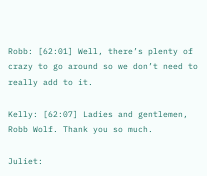Robb: [62:01] Well, there’s plenty of crazy to go around so we don’t need to really add to it.

Kelly: [62:07] Ladies and gentlemen, Robb Wolf. Thank you so much.

Juliet: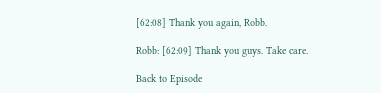[62:08] Thank you again, Robb.

Robb: [62:09] Thank you guys. Take care.

Back to Episode